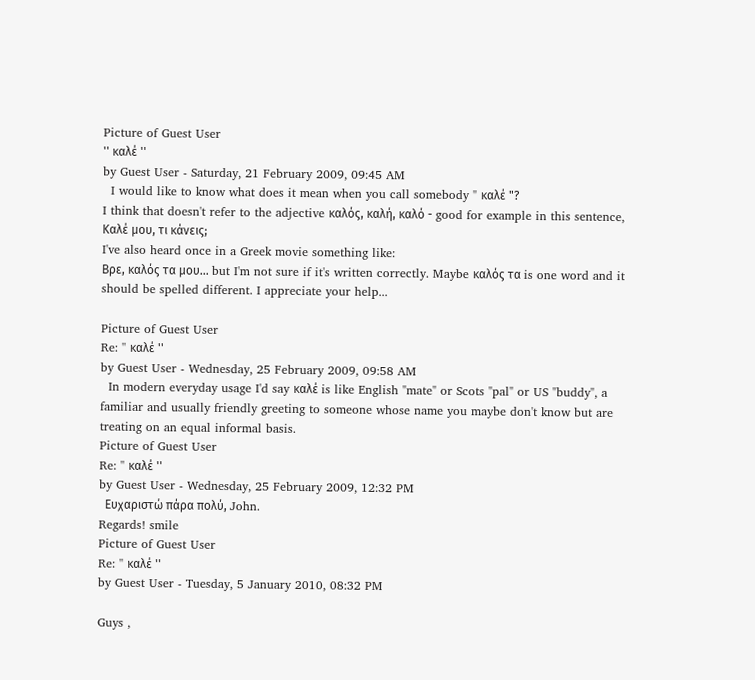Picture of Guest User
'' καλέ ''
by Guest User - Saturday, 21 February 2009, 09:45 AM
  I would like to know what does it mean when you call somebody " καλέ "?
I think that doesn't refer to the adjective καλός, καλή, καλό - good for example in this sentence,
Καλέ μου, τι κάνεις;
I've also heard once in a Greek movie something like:
Βρε, καλός τα μου... but I'm not sure if it's written correctly. Maybe καλός τα is one word and it should be spelled different. I appreciate your help...

Picture of Guest User
Re: '' καλέ ''
by Guest User - Wednesday, 25 February 2009, 09:58 AM
  In modern everyday usage I'd say καλέ is like English "mate" or Scots "pal" or US "buddy", a familiar and usually friendly greeting to someone whose name you maybe don't know but are treating on an equal informal basis.
Picture of Guest User
Re: '' καλέ ''
by Guest User - Wednesday, 25 February 2009, 12:32 PM
  Ευχαριστώ πάρα πολύ, John.
Regards! smile
Picture of Guest User
Re: '' καλέ ''
by Guest User - Tuesday, 5 January 2010, 08:32 PM

Guys ,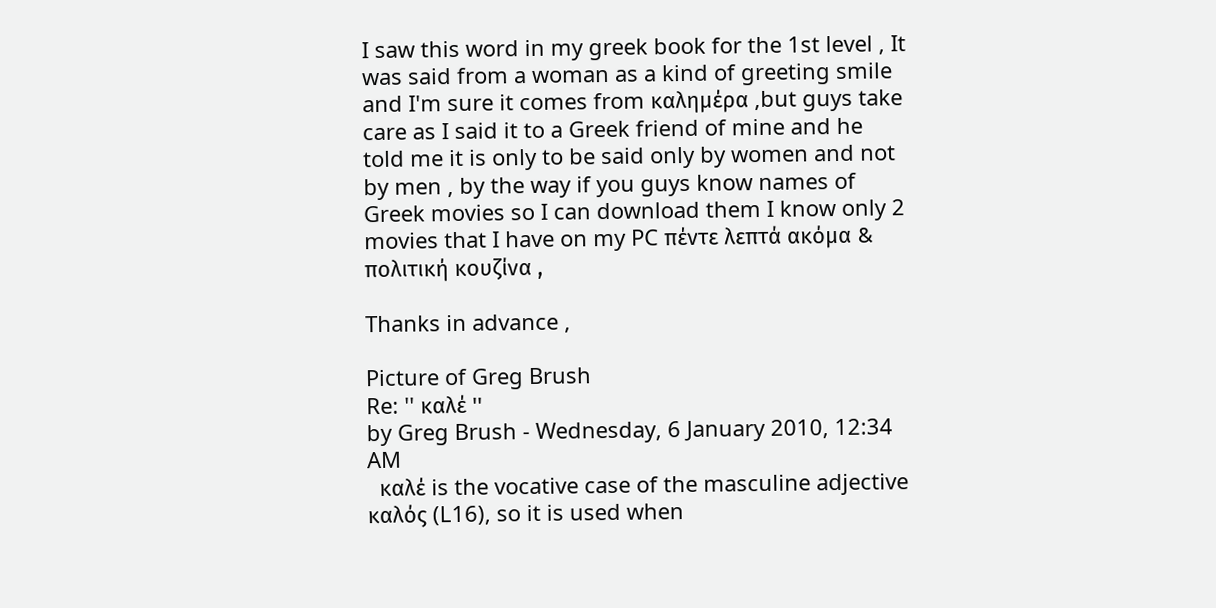I saw this word in my greek book for the 1st level , It was said from a woman as a kind of greeting smile and I'm sure it comes from καλημέρα ,but guys take care as I said it to a Greek friend of mine and he told me it is only to be said only by women and not by men , by the way if you guys know names of Greek movies so I can download them I know only 2 movies that I have on my PC πέντε λεπτά ακόμα & πολιτική κουζίνα ,

Thanks in advance ,

Picture of Greg Brush
Re: '' καλέ ''
by Greg Brush - Wednesday, 6 January 2010, 12:34 AM
  καλέ is the vocative case of the masculine adjective καλός (L16), so it is used when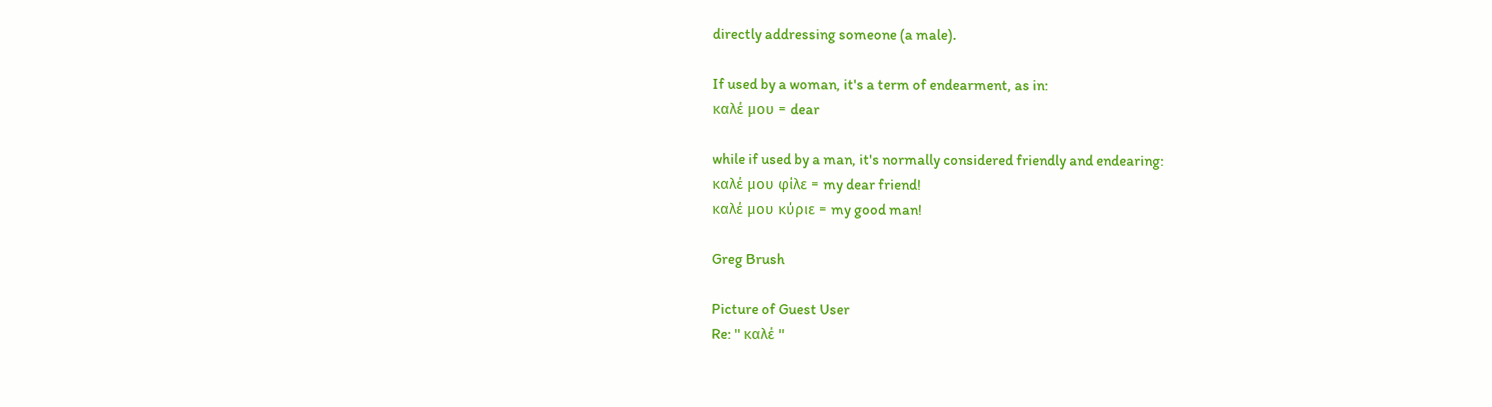directly addressing someone (a male).

If used by a woman, it's a term of endearment, as in:
καλέ μου = dear

while if used by a man, it's normally considered friendly and endearing:
καλέ μου φίλε = my dear friend!
καλέ μου κύριε = my good man!

Greg Brush

Picture of Guest User
Re: '' καλέ ''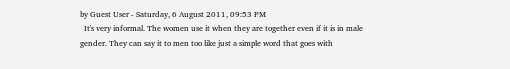by Guest User - Saturday, 6 August 2011, 09:53 PM
  It's very informal. The women use it when they are together even if it is in male gender. They can say it to men too like just a simple word that goes with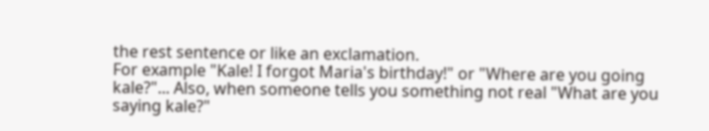the rest sentence or like an exclamation.
For example "Kale! I forgot Maria's birthday!" or "Where are you going kale?"... Also, when someone tells you something not real "What are you saying kale?"